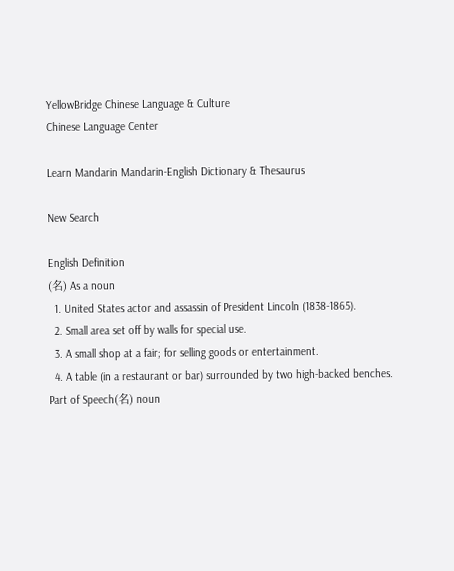YellowBridge Chinese Language & Culture
Chinese Language Center

Learn Mandarin Mandarin-English Dictionary & Thesaurus

New Search

English Definition
(名) As a noun
  1. United States actor and assassin of President Lincoln (1838-1865).
  2. Small area set off by walls for special use.
  3. A small shop at a fair; for selling goods or entertainment.
  4. A table (in a restaurant or bar) surrounded by two high-backed benches.
Part of Speech(名) noun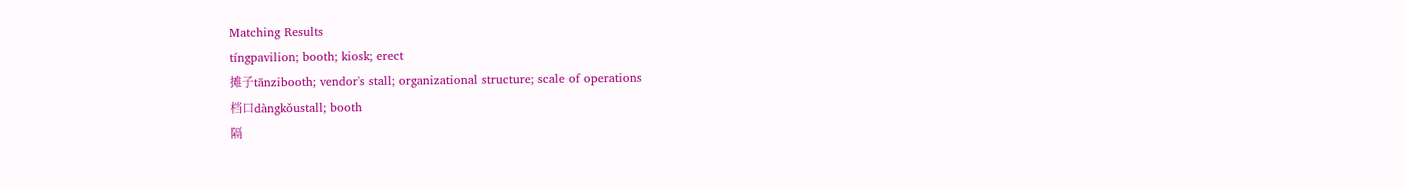Matching Results
tíngpavilion; booth; kiosk; erect
摊子tānzibooth; vendor's stall; organizational structure; scale of operations
档口dàngkǒustall; booth
隔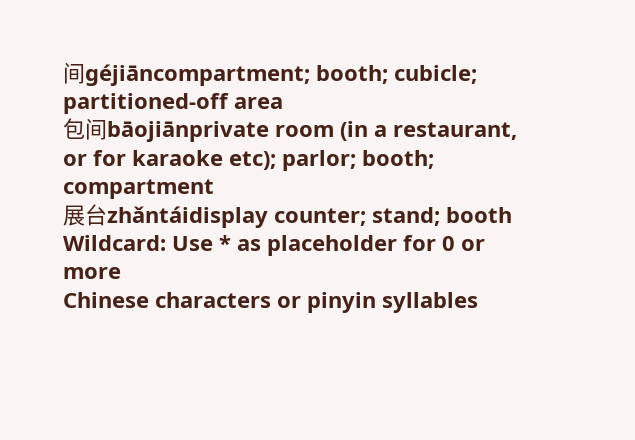间géjiāncompartment; booth; cubicle; partitioned-off area
包间bāojiānprivate room (in a restaurant, or for karaoke etc); parlor; booth; compartment
展台zhǎntáidisplay counter; stand; booth
Wildcard: Use * as placeholder for 0 or more
Chinese characters or pinyin syllables